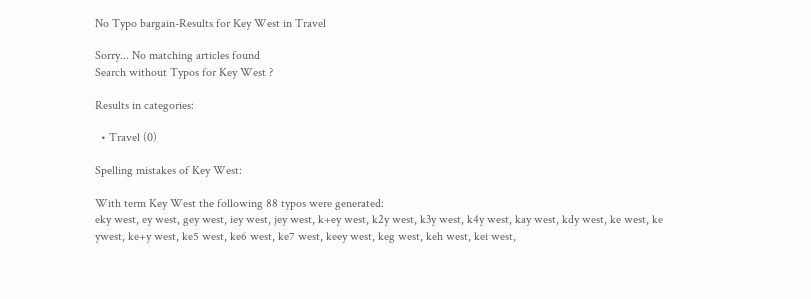No Typo bargain-Results for Key West in Travel

Sorry... No matching articles found
Search without Typos for Key West ?

Results in categories:

  • Travel (0)

Spelling mistakes of Key West:

With term Key West the following 88 typos were generated:
eky west, ey west, gey west, iey west, jey west, k+ey west, k2y west, k3y west, k4y west, kay west, kdy west, ke west, ke ywest, ke+y west, ke5 west, ke6 west, ke7 west, keey west, keg west, keh west, kei west,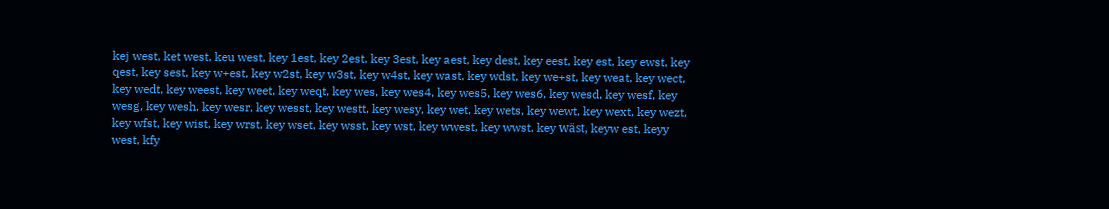kej west, ket west, keu west, key 1est, key 2est, key 3est, key aest, key dest, key eest, key est, key ewst, key qest, key sest, key w+est, key w2st, key w3st, key w4st, key wast, key wdst, key we+st, key weat, key wect, key wedt, key weest, key weet, key weqt, key wes, key wes4, key wes5, key wes6, key wesd, key wesf, key wesg, key wesh, key wesr, key wesst, key westt, key wesy, key wet, key wets, key wewt, key wext, key wezt, key wfst, key wist, key wrst, key wset, key wsst, key wst, key wwest, key wwst, key wäst, keyw est, keyy west, kfy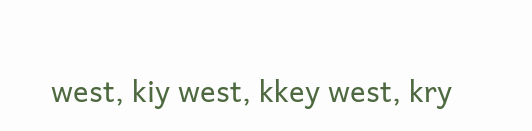west, kiy west, kkey west, kry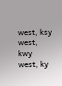west, ksy west, kwy west, ky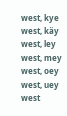west, kye west, käy west, ley west, mey west, oey west, uey west